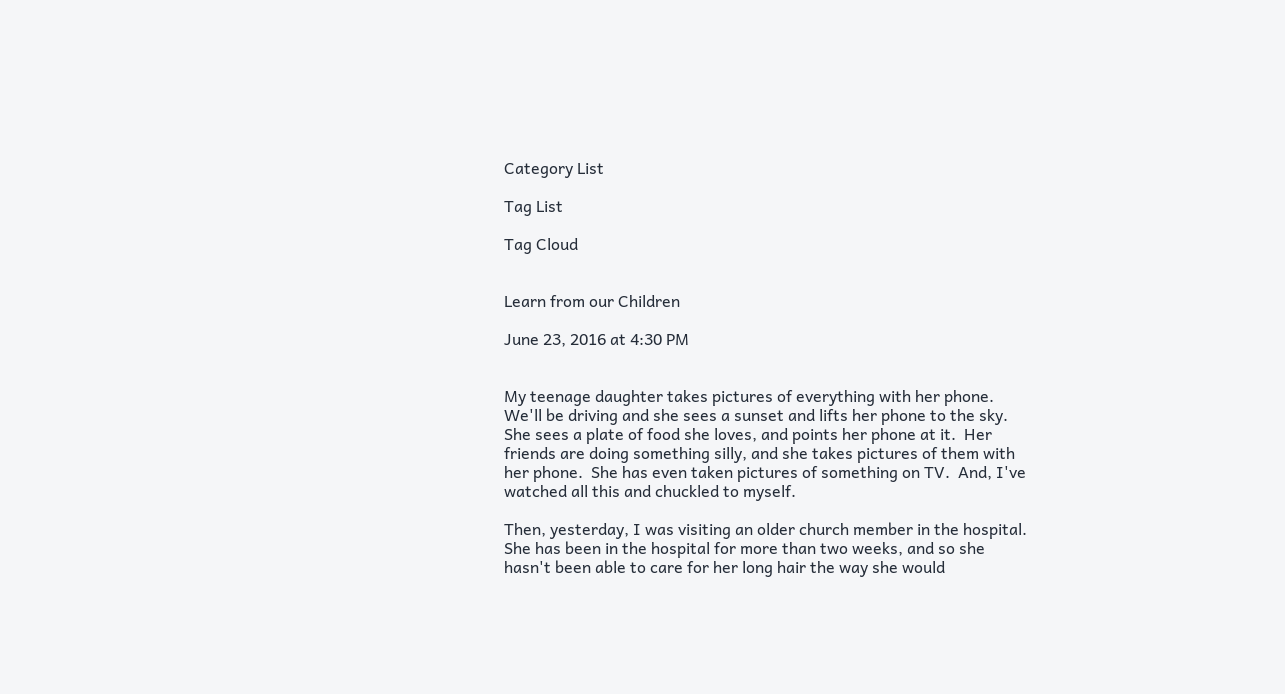Category List

Tag List

Tag Cloud


Learn from our Children

June 23, 2016 at 4:30 PM


My teenage daughter takes pictures of everything with her phone.  We'll be driving and she sees a sunset and lifts her phone to the sky.  She sees a plate of food she loves, and points her phone at it.  Her friends are doing something silly, and she takes pictures of them with her phone.  She has even taken pictures of something on TV.  And, I've watched all this and chuckled to myself.

Then, yesterday, I was visiting an older church member in the hospital.  She has been in the hospital for more than two weeks, and so she hasn't been able to care for her long hair the way she would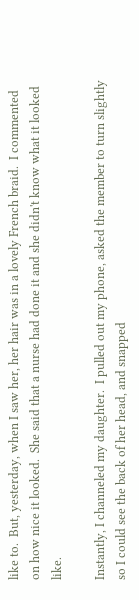like to.  But, yesterday, when I saw her, her hair was in a lovely French braid.  I commented on how nice it looked.  She said that a nurse had done it and she didn't know what it looked like.

Instantly, I channeled my daughter.  I pulled out my phone, asked the member to turn slightly so I could see the back of her head, and snapped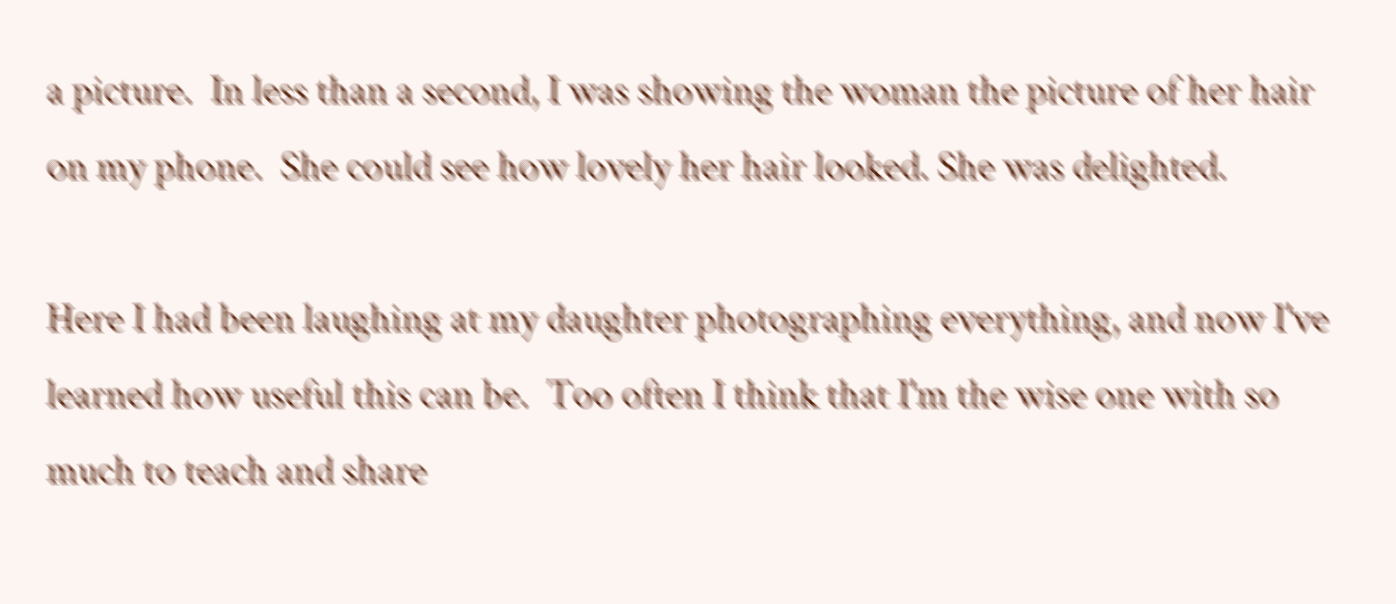a picture.  In less than a second, I was showing the woman the picture of her hair on my phone.  She could see how lovely her hair looked. She was delighted.

Here I had been laughing at my daughter photographing everything, and now I've learned how useful this can be.  Too often I think that I'm the wise one with so much to teach and share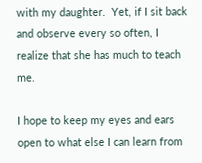with my daughter.  Yet, if I sit back and observe every so often, I realize that she has much to teach me.

I hope to keep my eyes and ears open to what else I can learn from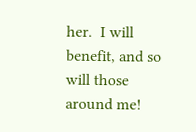her.  I will benefit, and so will those around me!